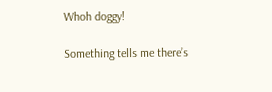Whoh doggy!

Something tells me there’s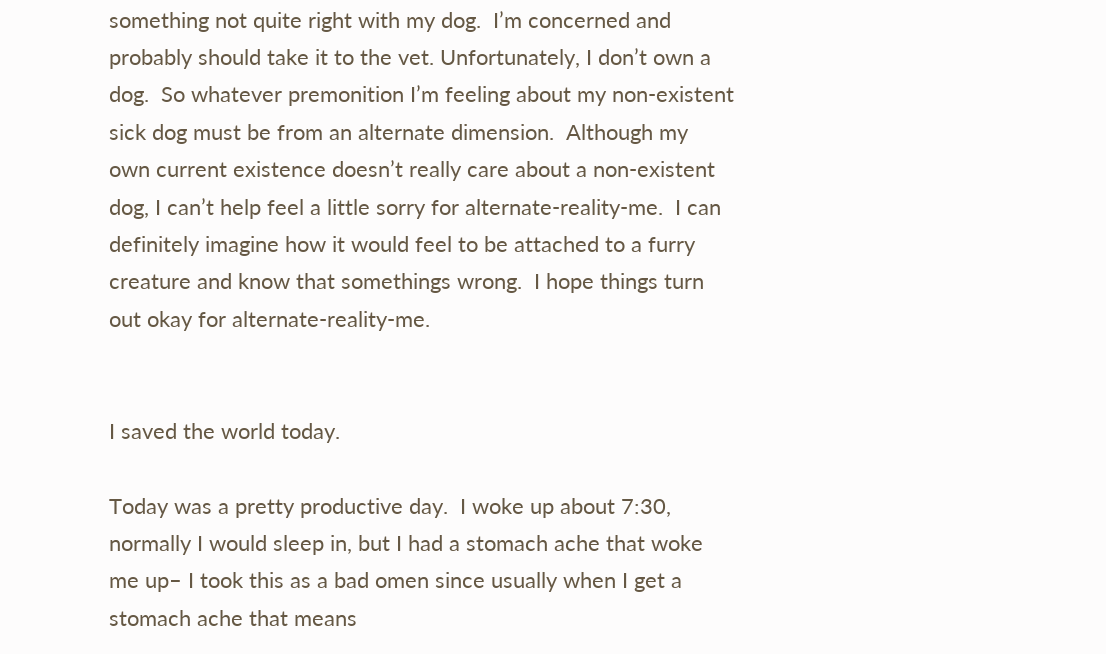something not quite right with my dog.  I’m concerned and probably should take it to the vet. Unfortunately, I don’t own a dog.  So whatever premonition I’m feeling about my non-existent sick dog must be from an alternate dimension.  Although my own current existence doesn’t really care about a non-existent dog, I can’t help feel a little sorry for alternate-reality-me.  I can definitely imagine how it would feel to be attached to a furry creature and know that somethings wrong.  I hope things turn out okay for alternate-reality-me.


I saved the world today.

Today was a pretty productive day.  I woke up about 7:30, normally I would sleep in, but I had a stomach ache that woke me up– I took this as a bad omen since usually when I get a stomach ache that means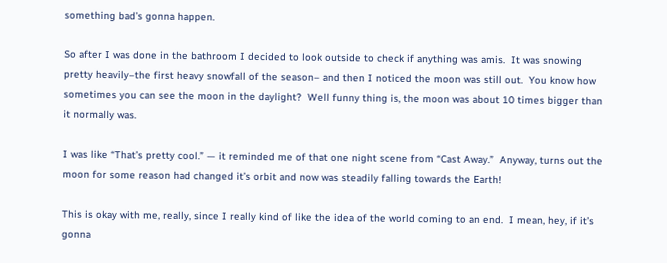something bad’s gonna happen.

So after I was done in the bathroom I decided to look outside to check if anything was amis.  It was snowing pretty heavily–the first heavy snowfall of the season– and then I noticed the moon was still out.  You know how sometimes you can see the moon in the daylight?  Well funny thing is, the moon was about 10 times bigger than it normally was.

I was like “That’s pretty cool.” — it reminded me of that one night scene from “Cast Away.”  Anyway, turns out the moon for some reason had changed it’s orbit and now was steadily falling towards the Earth!

This is okay with me, really, since I really kind of like the idea of the world coming to an end.  I mean, hey, if it’s gonna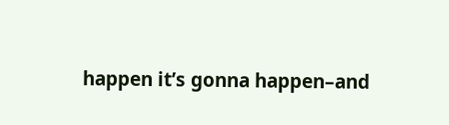happen it’s gonna happen–and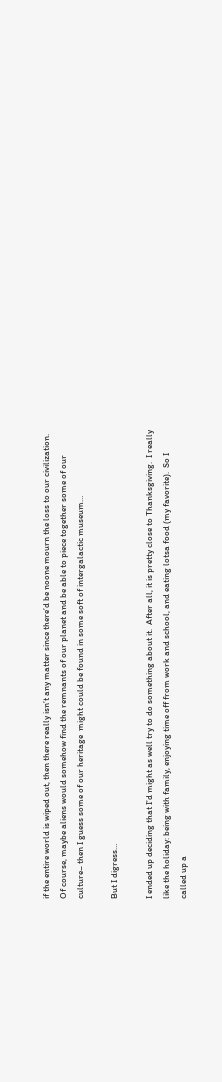if the entire world is wiped out, then there really isn’t any matter since there’d be noone mourn the loss to our civilization.  Of course, maybe aliens would somehow find the remnants of our planet and be able to piece together some of our culture– then I guess some of our heritage  might could be found in some soft of intergalactic museum…

But I digress…

I ended up deciding that I’d might as well try to do something about it.  After all, it is pretty close to Thanksgiving.  I really like the holiday: being with family, enjoying time off from work and school, and eating lotsa food (my favorite).  So I called up a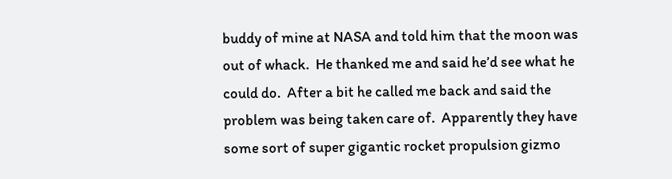buddy of mine at NASA and told him that the moon was out of whack.  He thanked me and said he’d see what he could do.  After a bit he called me back and said the problem was being taken care of.  Apparently they have some sort of super gigantic rocket propulsion gizmo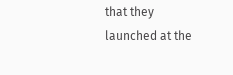that they launched at the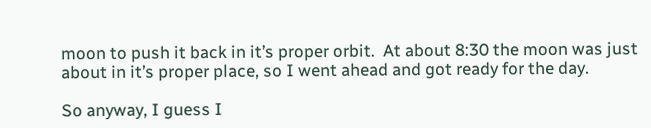moon to push it back in it’s proper orbit.  At about 8:30 the moon was just about in it’s proper place, so I went ahead and got ready for the day.

So anyway, I guess I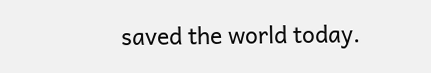saved the world today.